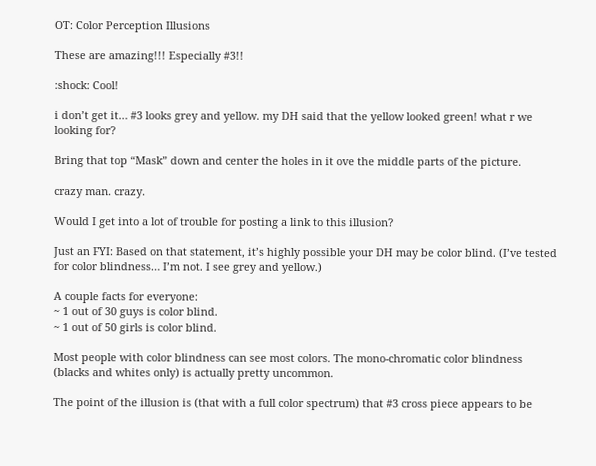OT: Color Perception Illusions

These are amazing!!! Especially #3!!

:shock: Cool!

i don’t get it… #3 looks grey and yellow. my DH said that the yellow looked green! what r we looking for?

Bring that top “Mask” down and center the holes in it ove the middle parts of the picture.

crazy man. crazy.

Would I get into a lot of trouble for posting a link to this illusion?

Just an FYI: Based on that statement, it’s highly possible your DH may be color blind. (I’ve tested for color blindness… I’m not. I see grey and yellow.)

A couple facts for everyone:
~ 1 out of 30 guys is color blind.
~ 1 out of 50 girls is color blind.

Most people with color blindness can see most colors. The mono-chromatic color blindness (blacks and whites only) is actually pretty uncommon.

The point of the illusion is (that with a full color spectrum) that #3 cross piece appears to be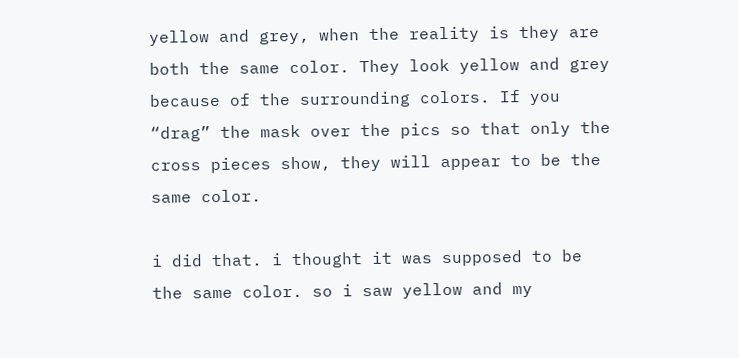yellow and grey, when the reality is they are both the same color. They look yellow and grey because of the surrounding colors. If you “drag” the mask over the pics so that only the cross pieces show, they will appear to be the same color.

i did that. i thought it was supposed to be the same color. so i saw yellow and my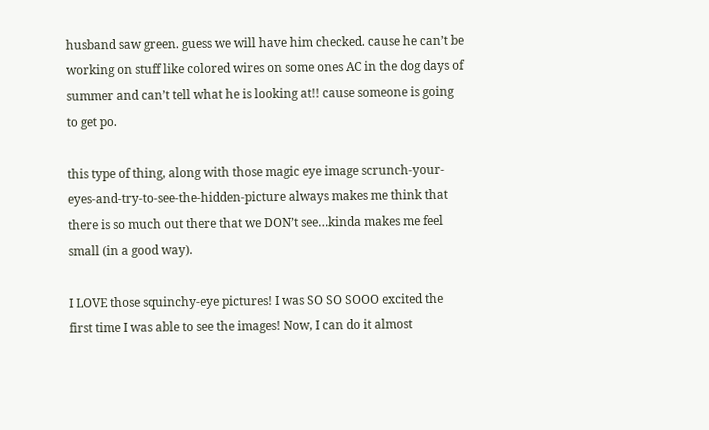husband saw green. guess we will have him checked. cause he can’t be working on stuff like colored wires on some ones AC in the dog days of summer and can’t tell what he is looking at!! cause someone is going to get po.

this type of thing, along with those magic eye image scrunch-your-eyes-and-try-to-see-the-hidden-picture always makes me think that there is so much out there that we DON’t see…kinda makes me feel small (in a good way).

I LOVE those squinchy-eye pictures! I was SO SO SOOO excited the first time I was able to see the images! Now, I can do it almost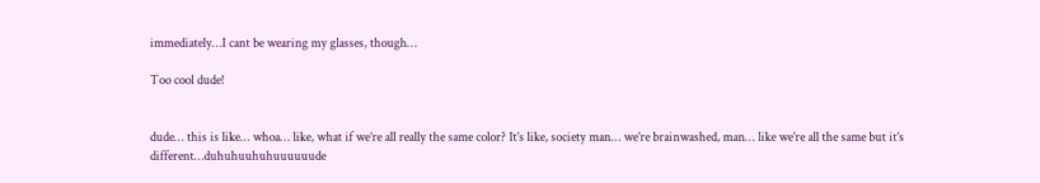immediately…I cant be wearing my glasses, though…

Too cool dude!


dude… this is like… whoa… like, what if we’re all really the same color? It’s like, society man… we’re brainwashed, man… like we’re all the same but it’s different…duhuhuuhuhuuuuuude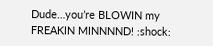Dude…you’re BLOWIN my FREAKIN MINNNND! :shock: